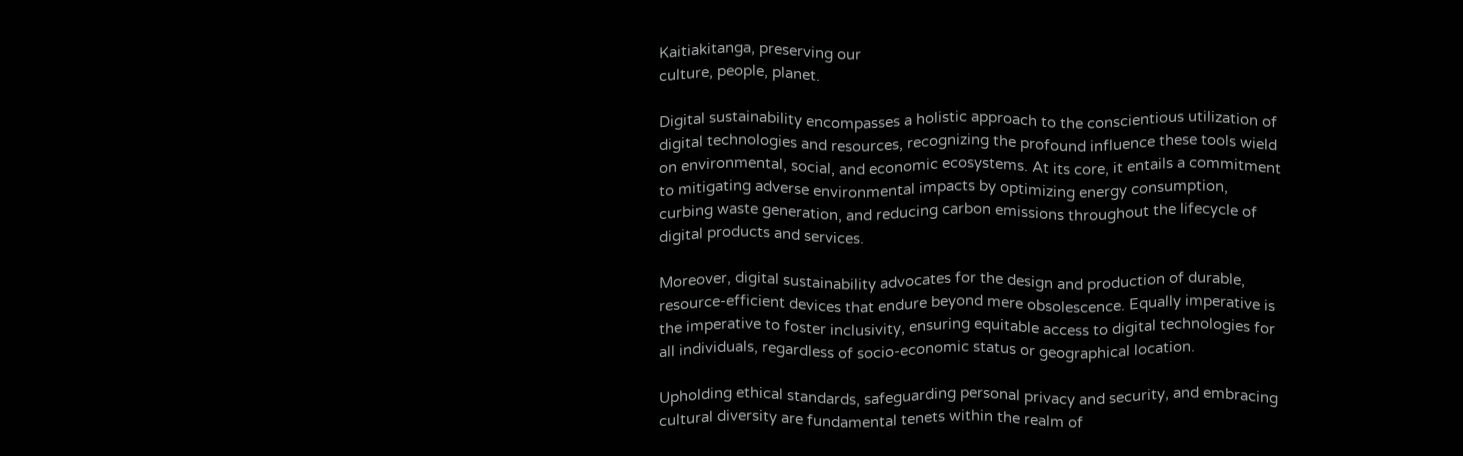Kaitiakitanga, preserving our
culture, people, planet.

Digital sustainability encompasses a holistic approach to the conscientious utilization of digital technologies and resources, recognizing the profound influence these tools wield on environmental, social, and economic ecosystems. At its core, it entails a commitment to mitigating adverse environmental impacts by optimizing energy consumption, curbing waste generation, and reducing carbon emissions throughout the lifecycle of digital products and services.

Moreover, digital sustainability advocates for the design and production of durable, resource-efficient devices that endure beyond mere obsolescence. Equally imperative is the imperative to foster inclusivity, ensuring equitable access to digital technologies for all individuals, regardless of socio-economic status or geographical location.

Upholding ethical standards, safeguarding personal privacy and security, and embracing cultural diversity are fundamental tenets within the realm of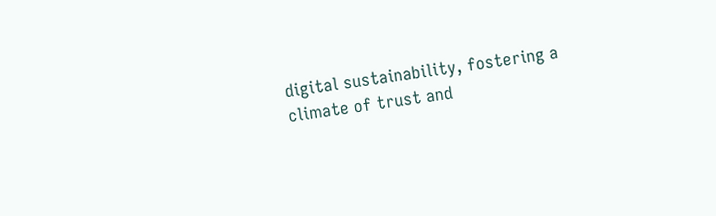digital sustainability, fostering a climate of trust and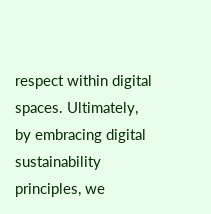respect within digital spaces. Ultimately, by embracing digital sustainability principles, we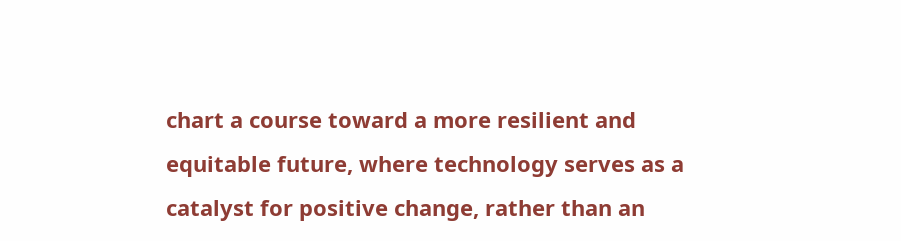chart a course toward a more resilient and equitable future, where technology serves as a catalyst for positive change, rather than an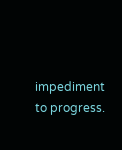impediment to progress.